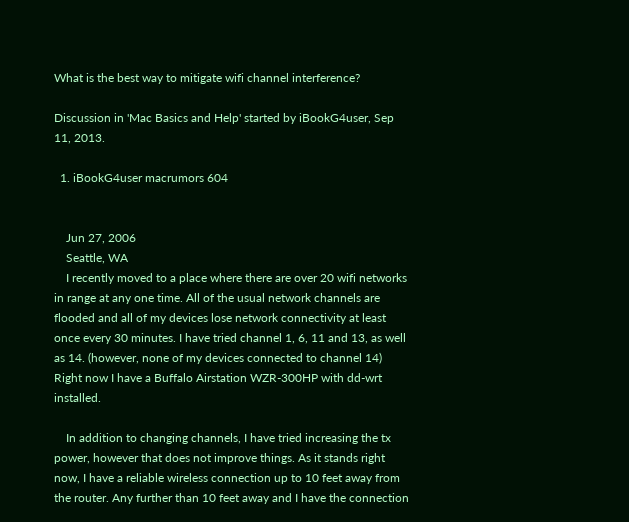What is the best way to mitigate wifi channel interference?

Discussion in 'Mac Basics and Help' started by iBookG4user, Sep 11, 2013.

  1. iBookG4user macrumors 604


    Jun 27, 2006
    Seattle, WA
    I recently moved to a place where there are over 20 wifi networks in range at any one time. All of the usual network channels are flooded and all of my devices lose network connectivity at least once every 30 minutes. I have tried channel 1, 6, 11 and 13, as well as 14. (however, none of my devices connected to channel 14) Right now I have a Buffalo Airstation WZR-300HP with dd-wrt installed.

    In addition to changing channels, I have tried increasing the tx power, however that does not improve things. As it stands right now, I have a reliable wireless connection up to 10 feet away from the router. Any further than 10 feet away and I have the connection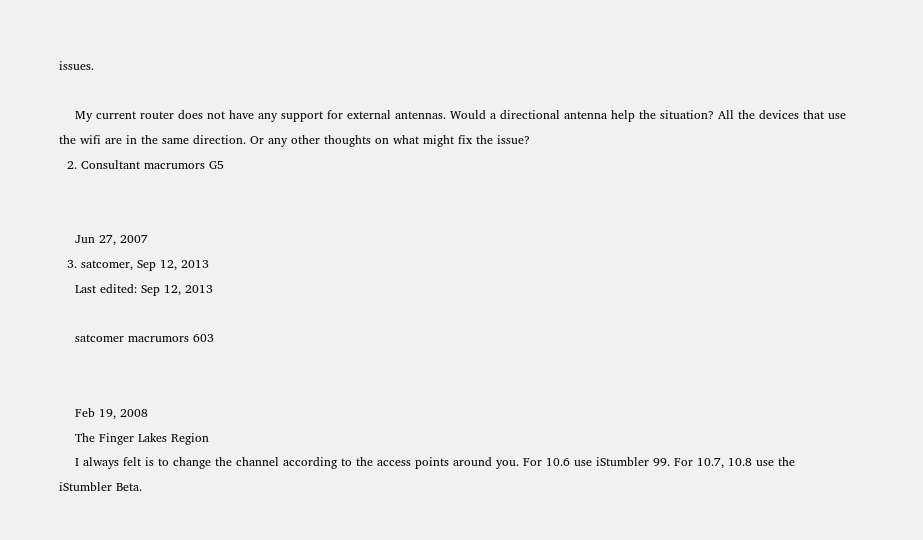issues.

    My current router does not have any support for external antennas. Would a directional antenna help the situation? All the devices that use the wifi are in the same direction. Or any other thoughts on what might fix the issue?
  2. Consultant macrumors G5


    Jun 27, 2007
  3. satcomer, Sep 12, 2013
    Last edited: Sep 12, 2013

    satcomer macrumors 603


    Feb 19, 2008
    The Finger Lakes Region
    I always felt is to change the channel according to the access points around you. For 10.6 use iStumbler 99. For 10.7, 10.8 use the iStumbler Beta.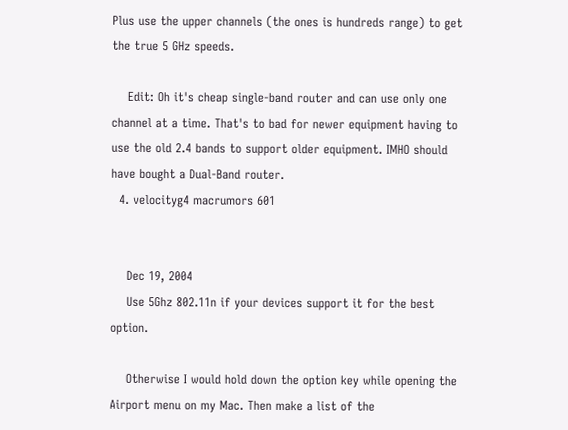Plus use the upper channels (the ones is hundreds range) to get the true 5 GHz speeds.

    Edit: Oh it's cheap single-band router and can use only one channel at a time. That's to bad for newer equipment having to use the old 2.4 bands to support older equipment. IMHO should have bought a Dual-Band router.
  4. velocityg4 macrumors 601


    Dec 19, 2004
    Use 5Ghz 802.11n if your devices support it for the best option.

    Otherwise I would hold down the option key while opening the Airport menu on my Mac. Then make a list of the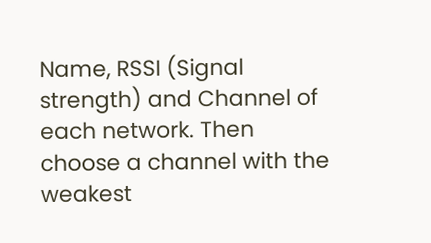Name, RSSI (Signal strength) and Channel of each network. Then choose a channel with the weakest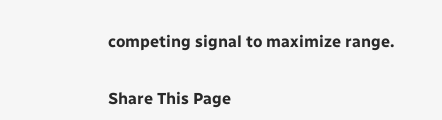competing signal to maximize range.

Share This Page